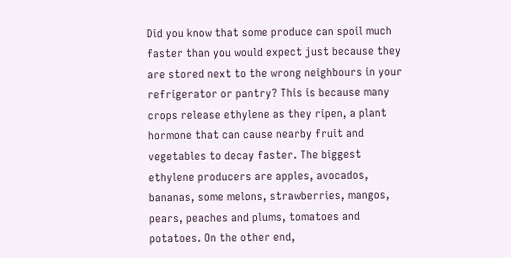Did you know that some produce can spoil much faster than you would expect just because they are stored next to the wrong neighbours in your refrigerator or pantry? This is because many crops release ethylene as they ripen, a plant hormone that can cause nearby fruit and vegetables to decay faster. The biggest ethylene producers are apples, avocados, bananas, some melons, strawberries, mangos, pears, peaches and plums, tomatoes and potatoes. On the other end,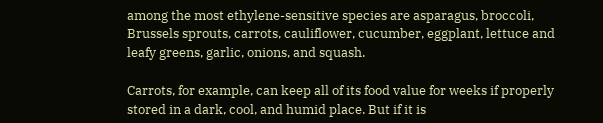among the most ethylene-sensitive species are asparagus, broccoli, Brussels sprouts, carrots, cauliflower, cucumber, eggplant, lettuce and leafy greens, garlic, onions, and squash.

Carrots, for example, can keep all of its food value for weeks if properly stored in a dark, cool, and humid place. But if it is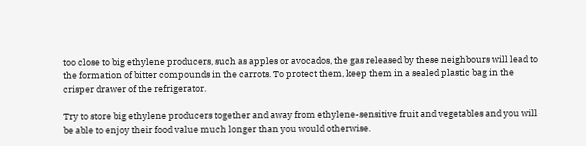too close to big ethylene producers, such as apples or avocados, the gas released by these neighbours will lead to the formation of bitter compounds in the carrots. To protect them, keep them in a sealed plastic bag in the crisper drawer of the refrigerator.

Try to store big ethylene producers together and away from ethylene-sensitive fruit and vegetables and you will be able to enjoy their food value much longer than you would otherwise.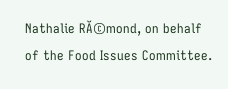Nathalie RĂ©mond, on behalf of the Food Issues Committee.